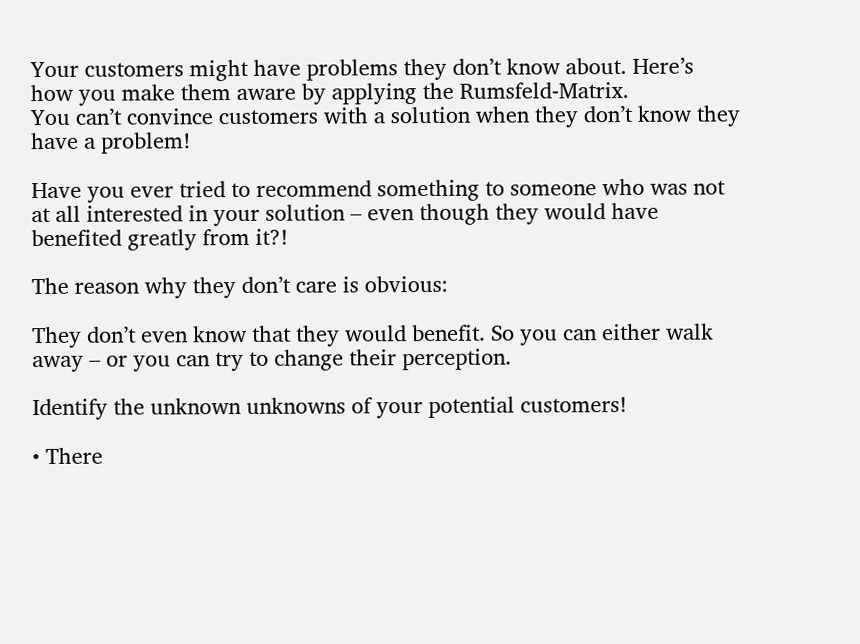Your customers might have problems they don’t know about. Here’s how you make them aware by applying the Rumsfeld-Matrix.
You can’t convince customers with a solution when they don’t know they have a problem!

Have you ever tried to recommend something to someone who was not at all interested in your solution – even though they would have benefited greatly from it?!

The reason why they don’t care is obvious:

They don’t even know that they would benefit. So you can either walk away – or you can try to change their perception.

Identify the unknown unknowns of your potential customers!

• There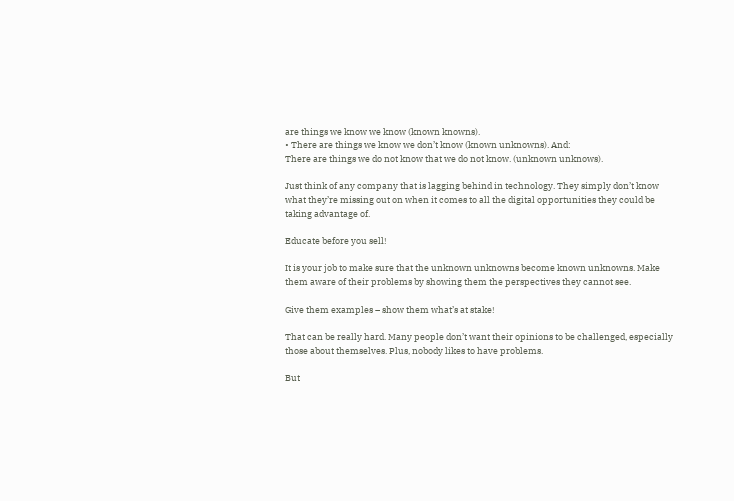are things we know we know (known knowns).
• There are things we know we don’t know (known unknowns). And:
There are things we do not know that we do not know. (unknown unknows).

Just think of any company that is lagging behind in technology. They simply don’t know what they’re missing out on when it comes to all the digital opportunities they could be taking advantage of.

Educate before you sell!

It is your job to make sure that the unknown unknowns become known unknowns. Make them aware of their problems by showing them the perspectives they cannot see.

Give them examples – show them what’s at stake!

That can be really hard. Many people don’t want their opinions to be challenged, especially those about themselves. Plus, nobody likes to have problems.

But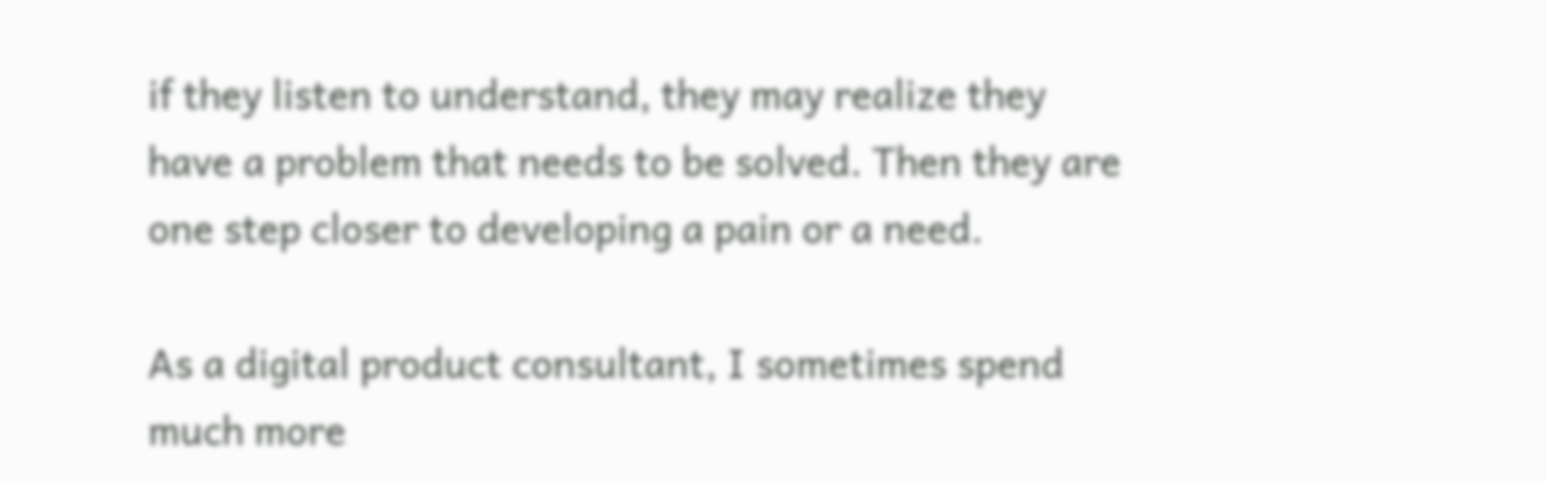if they listen to understand, they may realize they have a problem that needs to be solved. Then they are one step closer to developing a pain or a need.

As a digital product consultant, I sometimes spend much more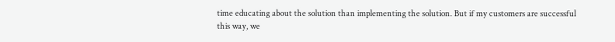time educating about the solution than implementing the solution. But if my customers are successful this way, we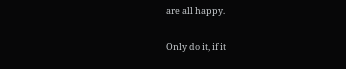are all happy.

Only do it, if it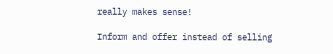really makes sense!

Inform and offer instead of selling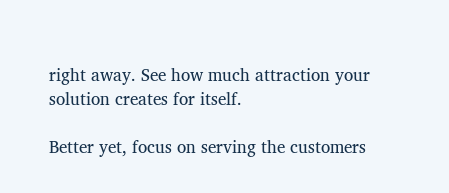right away. See how much attraction your solution creates for itself.

Better yet, focus on serving the customers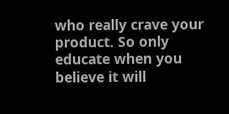who really crave your product. So only educate when you believe it will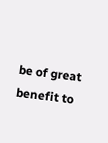be of great benefit to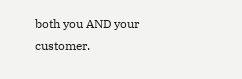both you AND your customer.